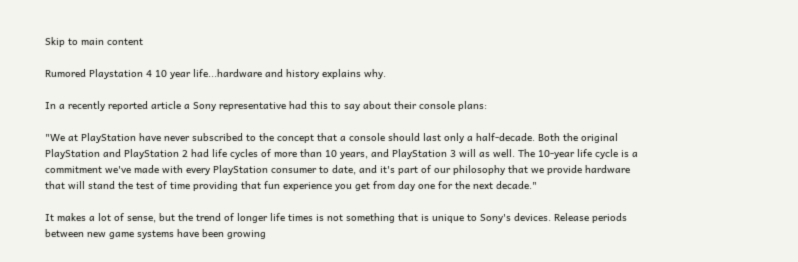Skip to main content

Rumored Playstation 4 10 year life...hardware and history explains why.

In a recently reported article a Sony representative had this to say about their console plans:

"We at PlayStation have never subscribed to the concept that a console should last only a half-decade. Both the original PlayStation and PlayStation 2 had life cycles of more than 10 years, and PlayStation 3 will as well. The 10-year life cycle is a commitment we've made with every PlayStation consumer to date, and it's part of our philosophy that we provide hardware that will stand the test of time providing that fun experience you get from day one for the next decade."

It makes a lot of sense, but the trend of longer life times is not something that is unique to Sony's devices. Release periods between new game systems have been growing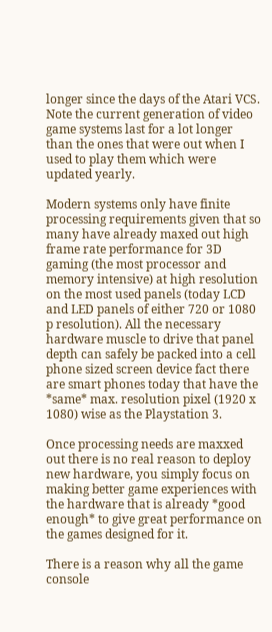longer since the days of the Atari VCS. Note the current generation of video game systems last for a lot longer than the ones that were out when I used to play them which were updated yearly.

Modern systems only have finite processing requirements given that so many have already maxed out high frame rate performance for 3D gaming (the most processor and memory intensive) at high resolution on the most used panels (today LCD and LED panels of either 720 or 1080 p resolution). All the necessary hardware muscle to drive that panel depth can safely be packed into a cell phone sized screen device fact there are smart phones today that have the *same* max. resolution pixel (1920 x 1080) wise as the Playstation 3.

Once processing needs are maxxed out there is no real reason to deploy new hardware, you simply focus on making better game experiences with the hardware that is already *good enough* to give great performance on the games designed for it.

There is a reason why all the game console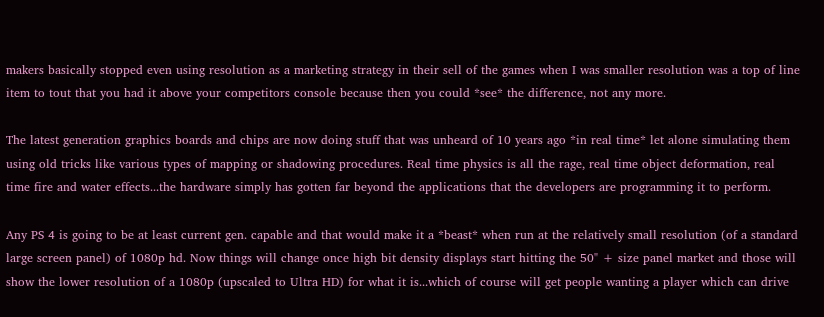makers basically stopped even using resolution as a marketing strategy in their sell of the games when I was smaller resolution was a top of line item to tout that you had it above your competitors console because then you could *see* the difference, not any more.

The latest generation graphics boards and chips are now doing stuff that was unheard of 10 years ago *in real time* let alone simulating them using old tricks like various types of mapping or shadowing procedures. Real time physics is all the rage, real time object deformation, real time fire and water effects...the hardware simply has gotten far beyond the applications that the developers are programming it to perform.

Any PS 4 is going to be at least current gen. capable and that would make it a *beast* when run at the relatively small resolution (of a standard large screen panel) of 1080p hd. Now things will change once high bit density displays start hitting the 50" + size panel market and those will show the lower resolution of a 1080p (upscaled to Ultra HD) for what it is...which of course will get people wanting a player which can drive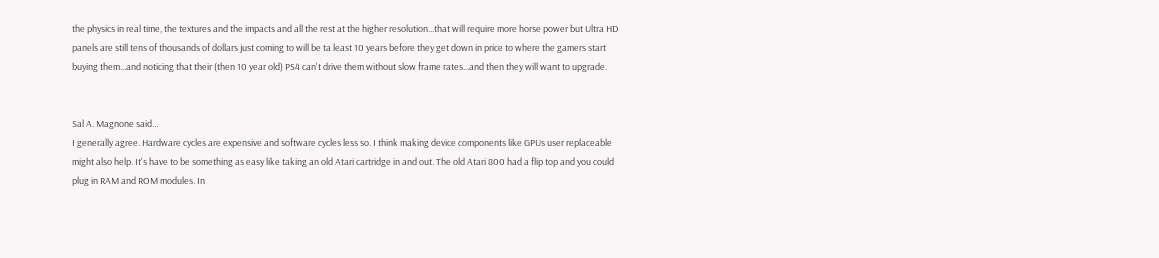the physics in real time, the textures and the impacts and all the rest at the higher resolution...that will require more horse power but Ultra HD panels are still tens of thousands of dollars just coming to will be ta least 10 years before they get down in price to where the gamers start buying them...and noticing that their (then 10 year old) PS4 can't drive them without slow frame rates...and then they will want to upgrade.


Sal A. Magnone said…
I generally agree. Hardware cycles are expensive and software cycles less so. I think making device components like GPUs user replaceable might also help. It's have to be something as easy like taking an old Atari cartridge in and out. The old Atari 800 had a flip top and you could plug in RAM and ROM modules. In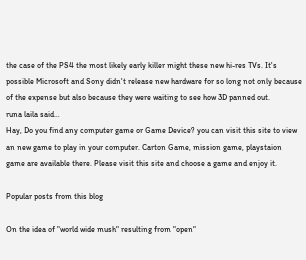the case of the PS4 the most likely early killer might these new hi-res TVs. It's possible Microsoft and Sony didn't release new hardware for so long not only because of the expense but also because they were waiting to see how 3D panned out.
runa laila said…
Hay, Do you find any computer game or Game Device? you can visit this site to view an new game to play in your computer. Carton Game, mission game, playstaion game are available there. Please visit this site and choose a game and enjoy it.

Popular posts from this blog

On the idea of "world wide mush" resulting from "open"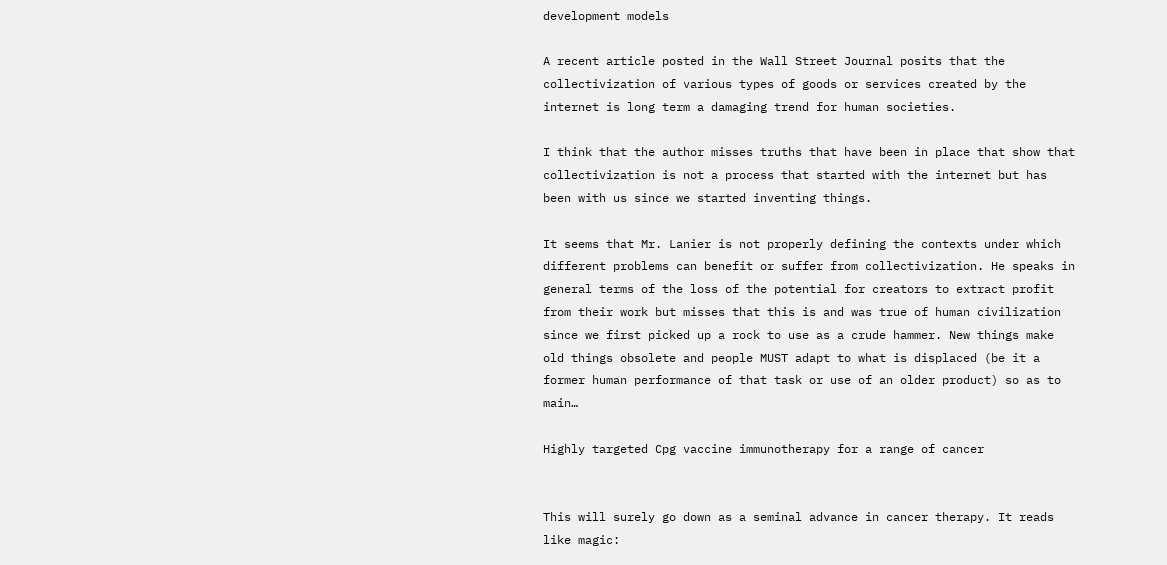development models

A recent article posted in the Wall Street Journal posits that the collectivization of various types of goods or services created by the internet is long term a damaging trend for human societies.

I think that the author misses truths that have been in place that show that collectivization is not a process that started with the internet but has been with us since we started inventing things.

It seems that Mr. Lanier is not properly defining the contexts under which different problems can benefit or suffer from collectivization. He speaks in general terms of the loss of the potential for creators to extract profit from their work but misses that this is and was true of human civilization since we first picked up a rock to use as a crude hammer. New things make old things obsolete and people MUST adapt to what is displaced (be it a former human performance of that task or use of an older product) so as to main…

Highly targeted Cpg vaccine immunotherapy for a range of cancer


This will surely go down as a seminal advance in cancer therapy. It reads like magic: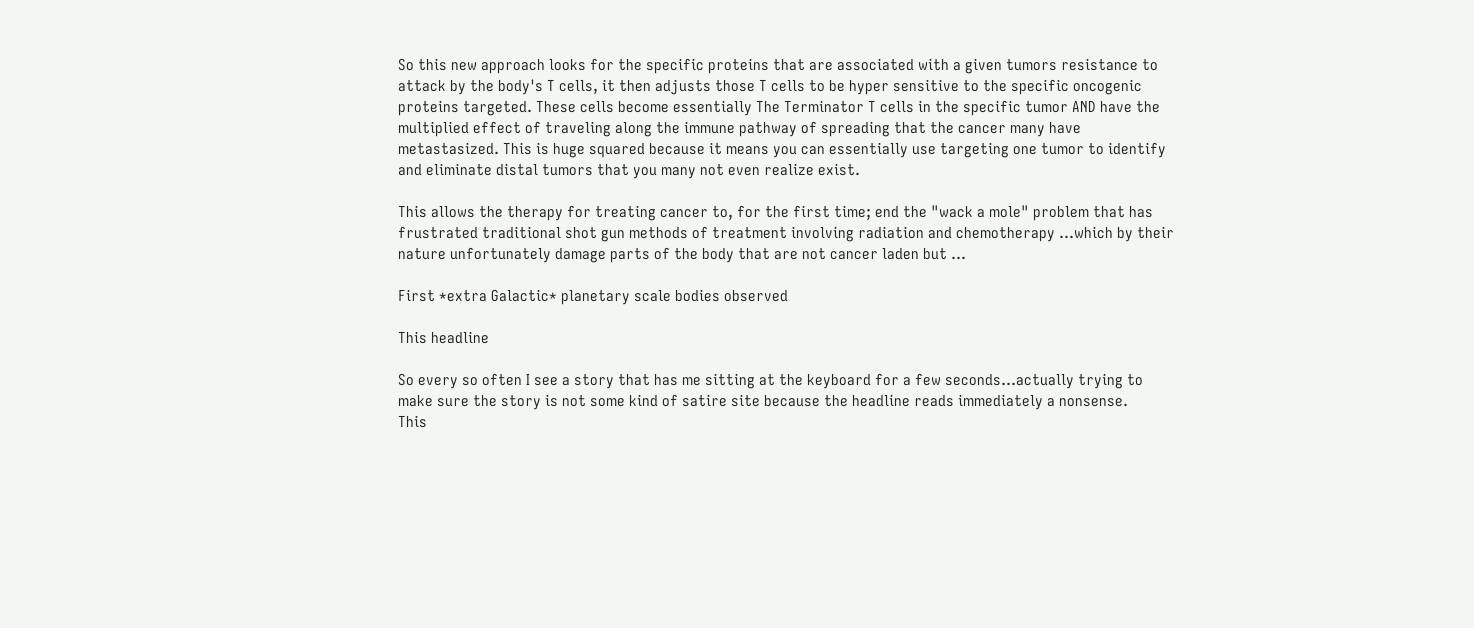So this new approach looks for the specific proteins that are associated with a given tumors resistance to attack by the body's T cells, it then adjusts those T cells to be hyper sensitive to the specific oncogenic proteins targeted. These cells become essentially The Terminator T cells in the specific tumor AND have the multiplied effect of traveling along the immune pathway of spreading that the cancer many have metastasized. This is huge squared because it means you can essentially use targeting one tumor to identify and eliminate distal tumors that you many not even realize exist.

This allows the therapy for treating cancer to, for the first time; end the "wack a mole" problem that has frustrated traditional shot gun methods of treatment involving radiation and chemotherapy ...which by their nature unfortunately damage parts of the body that are not cancer laden but …

First *extra Galactic* planetary scale bodies observed

This headline

So every so often I see a story that has me sitting at the keyboard for a few seconds...actually trying to make sure the story is not some kind of satire site because the headline reads immediately a nonsense.
This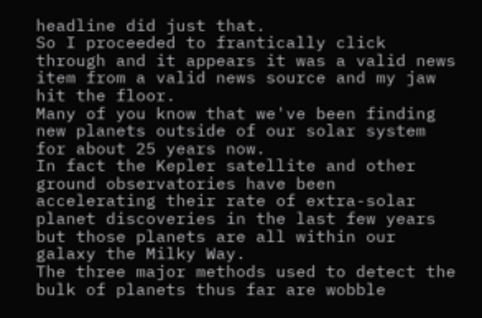headline did just that.
So I proceeded to frantically click through and it appears it was a valid news item from a valid news source and my jaw hit the floor.
Many of you know that we've been finding new planets outside of our solar system for about 25 years now.
In fact the Kepler satellite and other ground observatories have been accelerating their rate of extra-solar planet discoveries in the last few years but those planets are all within our galaxy the Milky Way.
The three major methods used to detect the bulk of planets thus far are wobble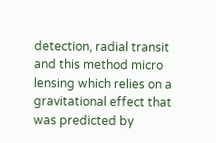detection, radial transit and this method micro lensing which relies on a gravitational effect that was predicted by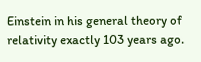Einstein in his general theory of relativity exactly 103 years ago.